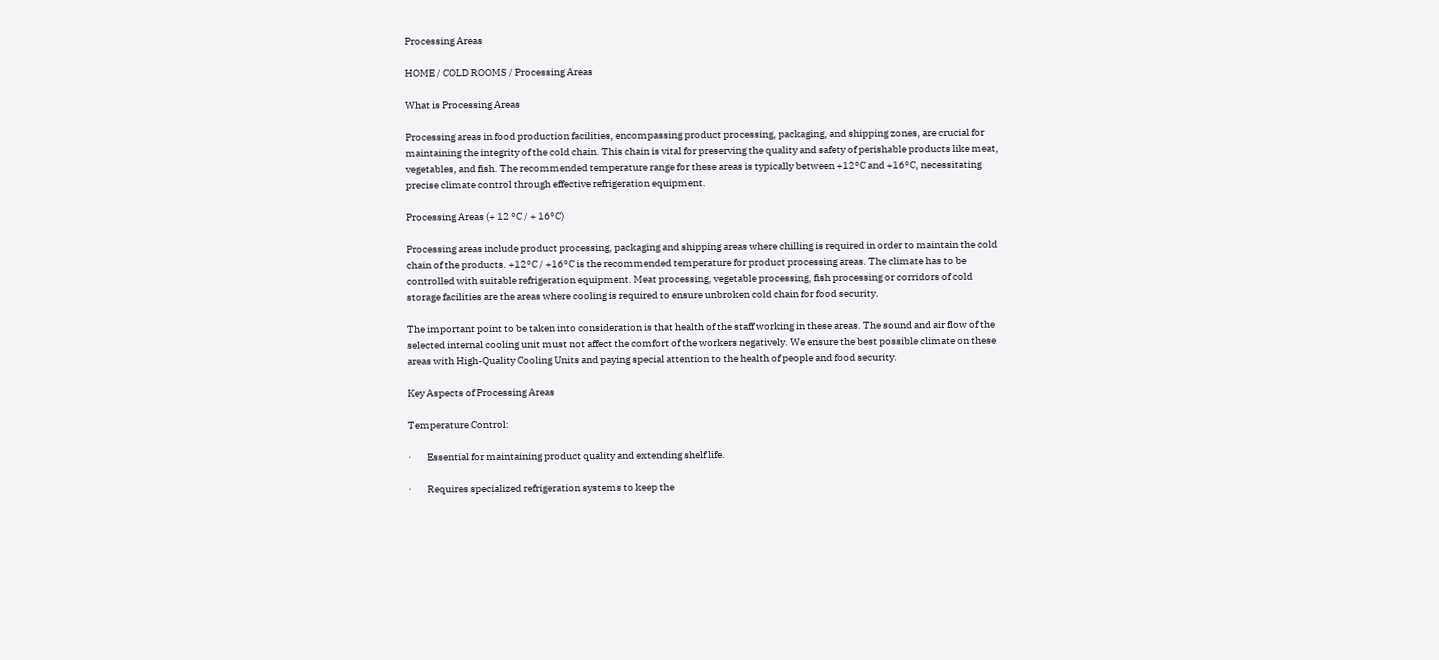Processing Areas

HOME / COLD ROOMS / Processing Areas

What is Processing Areas

Processing areas in food production facilities, encompassing product processing, packaging, and shipping zones, are crucial for maintaining the integrity of the cold chain. This chain is vital for preserving the quality and safety of perishable products like meat, vegetables, and fish. The recommended temperature range for these areas is typically between +12°C and +16°C, necessitating precise climate control through effective refrigeration equipment.

Processing Areas (+ 12 °C / + 16°C)

Processing areas include product processing, packaging and shipping areas where chilling is required in order to maintain the cold chain of the products. +12°C / +16°C is the recommended temperature for product processing areas. The climate has to be controlled with suitable refrigeration equipment. Meat processing, vegetable processing, fish processing or corridors of cold storage facilities are the areas where cooling is required to ensure unbroken cold chain for food security.

The important point to be taken into consideration is that health of the staff working in these areas. The sound and air flow of the selected internal cooling unit must not affect the comfort of the workers negatively. We ensure the best possible climate on these areas with High-Quality Cooling Units and paying special attention to the health of people and food security.

Key Aspects of Processing Areas

Temperature Control:

·        Essential for maintaining product quality and extending shelf life.

·        Requires specialized refrigeration systems to keep the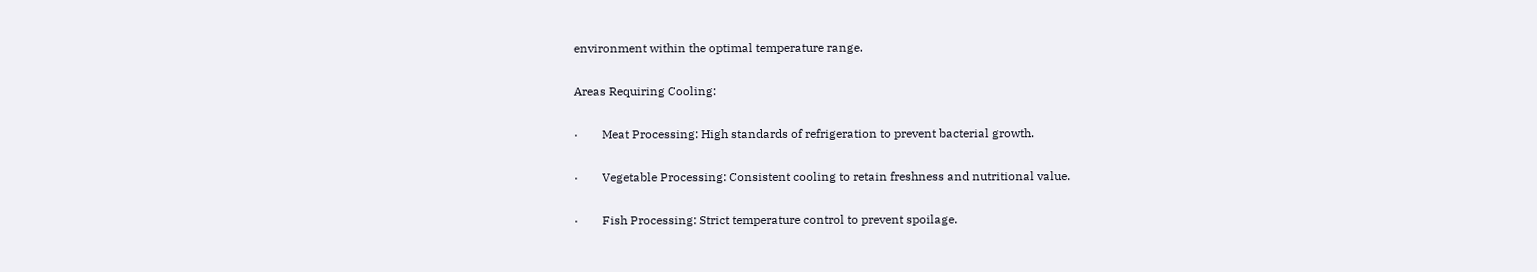environment within the optimal temperature range.

Areas Requiring Cooling:

·        Meat Processing: High standards of refrigeration to prevent bacterial growth.

·        Vegetable Processing: Consistent cooling to retain freshness and nutritional value.

·        Fish Processing: Strict temperature control to prevent spoilage.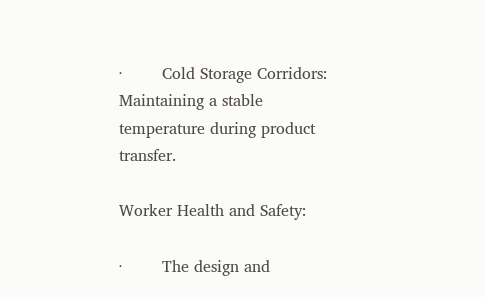·        Cold Storage Corridors: Maintaining a stable temperature during product transfer.

Worker Health and Safety:

·        The design and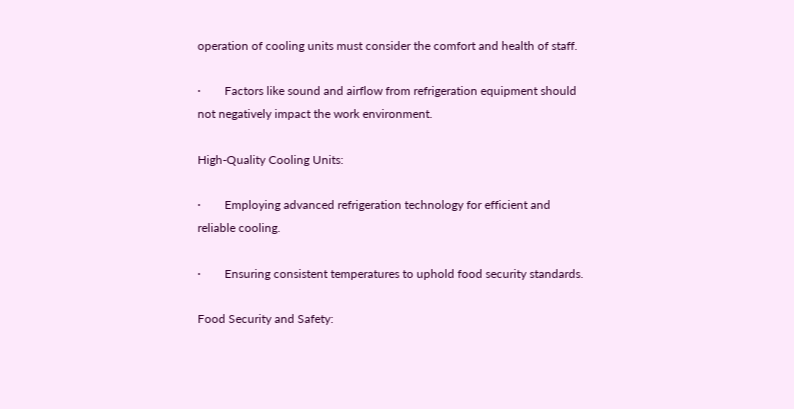operation of cooling units must consider the comfort and health of staff.

·        Factors like sound and airflow from refrigeration equipment should not negatively impact the work environment.

High-Quality Cooling Units:

·        Employing advanced refrigeration technology for efficient and reliable cooling.

·        Ensuring consistent temperatures to uphold food security standards.

Food Security and Safety: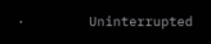·        Uninterrupted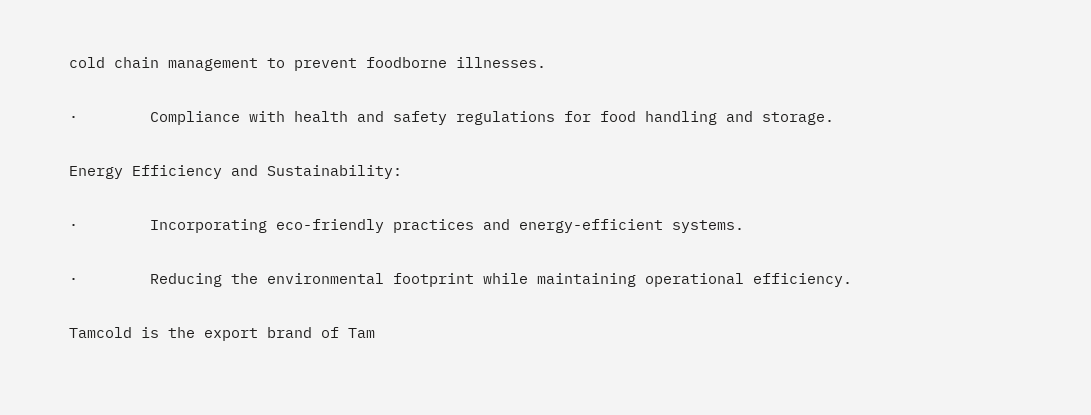cold chain management to prevent foodborne illnesses.

·        Compliance with health and safety regulations for food handling and storage.

Energy Efficiency and Sustainability:

·        Incorporating eco-friendly practices and energy-efficient systems.

·        Reducing the environmental footprint while maintaining operational efficiency.

Tamcold is the export brand of Tam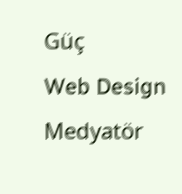Güç
Web Design Medyatör